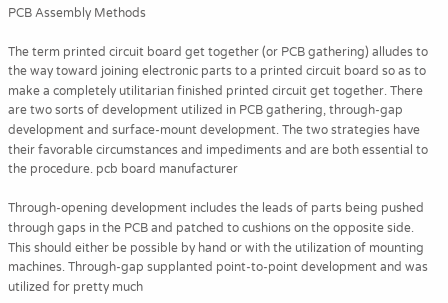PCB Assembly Methods

The term printed circuit board get together (or PCB gathering) alludes to the way toward joining electronic parts to a printed circuit board so as to make a completely utilitarian finished printed circuit get together. There are two sorts of development utilized in PCB gathering, through-gap development and surface-mount development. The two strategies have their favorable circumstances and impediments and are both essential to the procedure. pcb board manufacturer

Through-opening development includes the leads of parts being pushed through gaps in the PCB and patched to cushions on the opposite side. This should either be possible by hand or with the utilization of mounting machines. Through-gap supplanted point-to-point development and was utilized for pretty much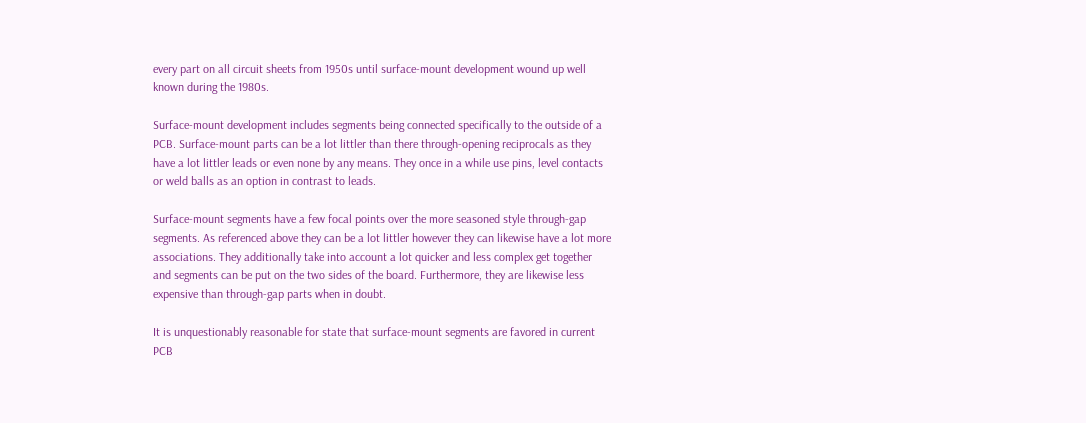every part on all circuit sheets from 1950s until surface-mount development wound up well known during the 1980s.

Surface-mount development includes segments being connected specifically to the outside of a PCB. Surface-mount parts can be a lot littler than there through-opening reciprocals as they have a lot littler leads or even none by any means. They once in a while use pins, level contacts or weld balls as an option in contrast to leads.

Surface-mount segments have a few focal points over the more seasoned style through-gap segments. As referenced above they can be a lot littler however they can likewise have a lot more associations. They additionally take into account a lot quicker and less complex get together and segments can be put on the two sides of the board. Furthermore, they are likewise less expensive than through-gap parts when in doubt.

It is unquestionably reasonable for state that surface-mount segments are favored in current PCB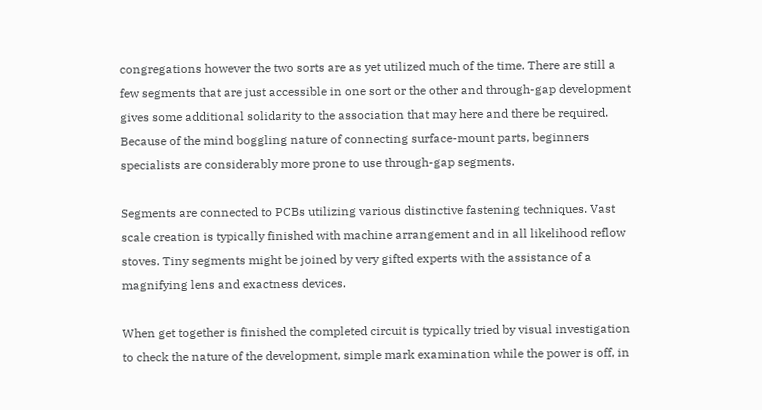congregations however the two sorts are as yet utilized much of the time. There are still a few segments that are just accessible in one sort or the other and through-gap development gives some additional solidarity to the association that may here and there be required. Because of the mind boggling nature of connecting surface-mount parts, beginners specialists are considerably more prone to use through-gap segments.

Segments are connected to PCBs utilizing various distinctive fastening techniques. Vast scale creation is typically finished with machine arrangement and in all likelihood reflow stoves. Tiny segments might be joined by very gifted experts with the assistance of a magnifying lens and exactness devices.

When get together is finished the completed circuit is typically tried by visual investigation to check the nature of the development, simple mark examination while the power is off, in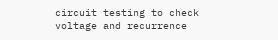circuit testing to check voltage and recurrence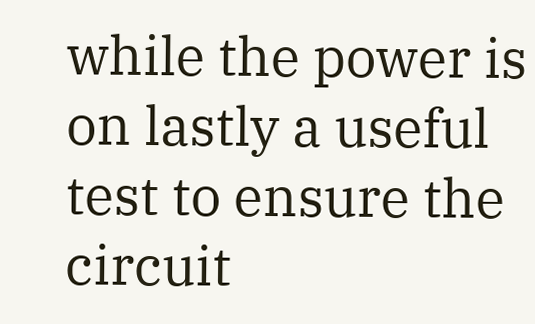while the power is on lastly a useful test to ensure the circuit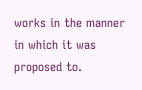works in the manner in which it was proposed to.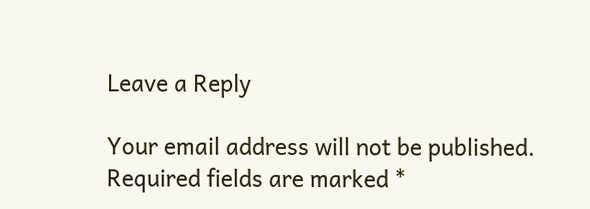Leave a Reply

Your email address will not be published. Required fields are marked *